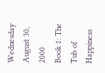Wednesday August 30, 2000
Book 1: The Tub of Happiness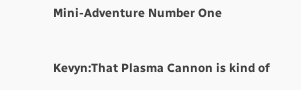Mini-Adventure Number One


Kevyn:That Plasma Cannon is kind of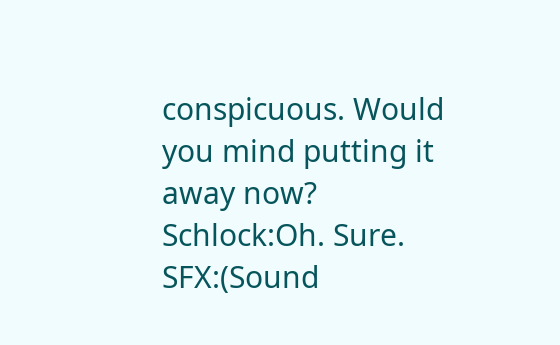conspicuous. Would you mind putting it away now?
Schlock:Oh. Sure.
SFX:(Sound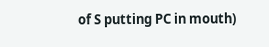of S putting PC in mouth)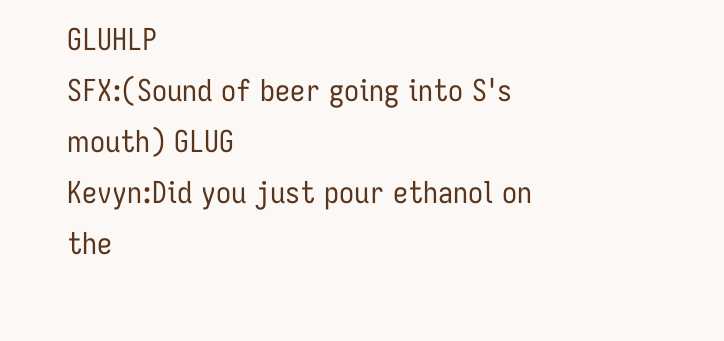GLUHLP
SFX:(Sound of beer going into S's mouth) GLUG
Kevyn:Did you just pour ethanol on the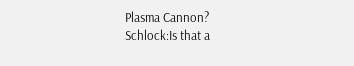Plasma Cannon?
Schlock:Is that a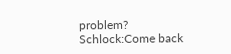problem?
Schlock:Come back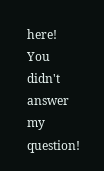here! You didn't answer my question!